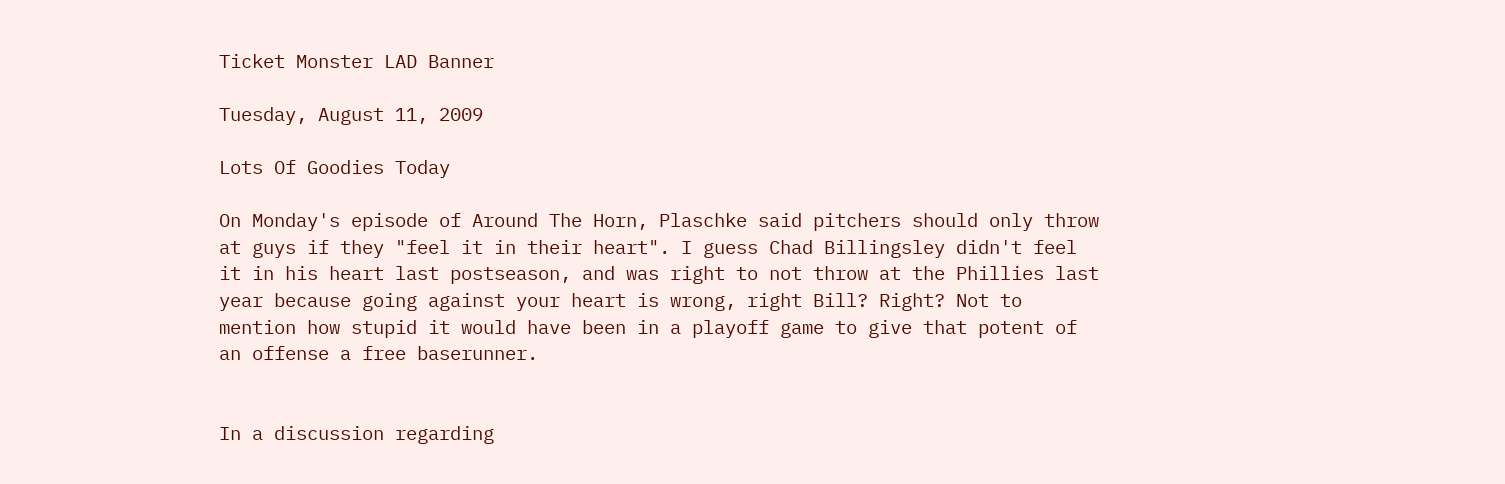Ticket Monster LAD Banner

Tuesday, August 11, 2009

Lots Of Goodies Today

On Monday's episode of Around The Horn, Plaschke said pitchers should only throw at guys if they "feel it in their heart". I guess Chad Billingsley didn't feel it in his heart last postseason, and was right to not throw at the Phillies last year because going against your heart is wrong, right Bill? Right? Not to mention how stupid it would have been in a playoff game to give that potent of an offense a free baserunner.


In a discussion regarding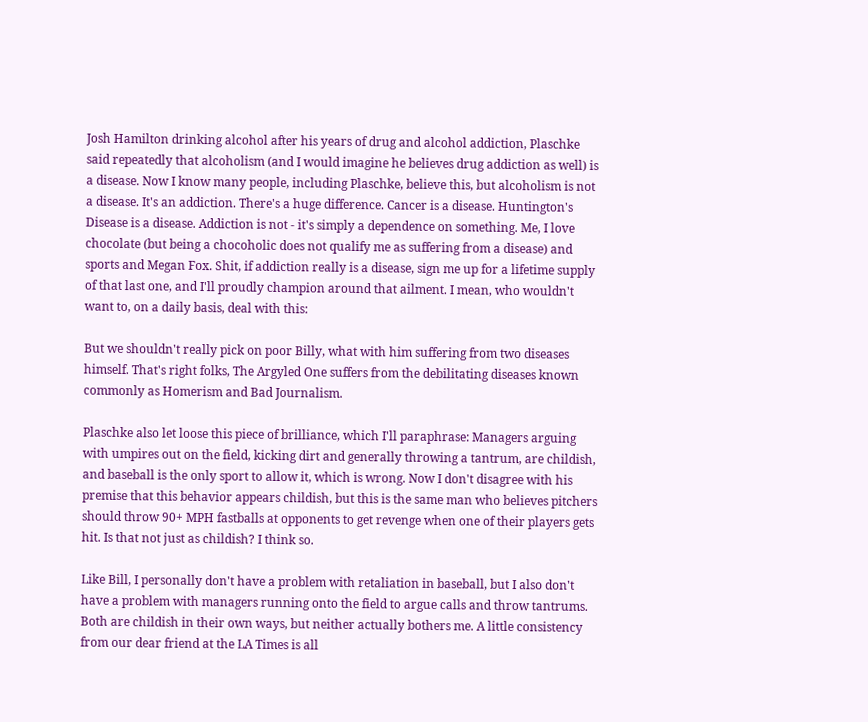Josh Hamilton drinking alcohol after his years of drug and alcohol addiction, Plaschke said repeatedly that alcoholism (and I would imagine he believes drug addiction as well) is a disease. Now I know many people, including Plaschke, believe this, but alcoholism is not a disease. It's an addiction. There's a huge difference. Cancer is a disease. Huntington's Disease is a disease. Addiction is not - it's simply a dependence on something. Me, I love chocolate (but being a chocoholic does not qualify me as suffering from a disease) and sports and Megan Fox. Shit, if addiction really is a disease, sign me up for a lifetime supply of that last one, and I'll proudly champion around that ailment. I mean, who wouldn't want to, on a daily basis, deal with this:

But we shouldn't really pick on poor Billy, what with him suffering from two diseases himself. That's right folks, The Argyled One suffers from the debilitating diseases known commonly as Homerism and Bad Journalism.

Plaschke also let loose this piece of brilliance, which I'll paraphrase: Managers arguing with umpires out on the field, kicking dirt and generally throwing a tantrum, are childish, and baseball is the only sport to allow it, which is wrong. Now I don't disagree with his premise that this behavior appears childish, but this is the same man who believes pitchers should throw 90+ MPH fastballs at opponents to get revenge when one of their players gets hit. Is that not just as childish? I think so.

Like Bill, I personally don't have a problem with retaliation in baseball, but I also don't have a problem with managers running onto the field to argue calls and throw tantrums. Both are childish in their own ways, but neither actually bothers me. A little consistency from our dear friend at the LA Times is all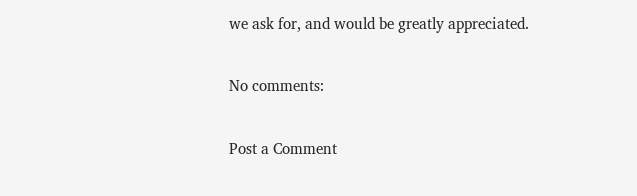we ask for, and would be greatly appreciated.

No comments:

Post a Comment